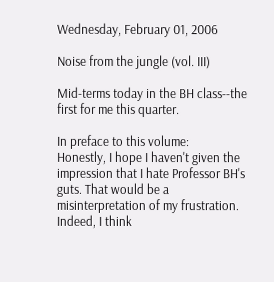Wednesday, February 01, 2006

Noise from the jungle (vol. III)

Mid-terms today in the BH class--the first for me this quarter.

In preface to this volume:
Honestly, I hope I haven't given the impression that I hate Professor BH's guts. That would be a misinterpretation of my frustration. Indeed, I think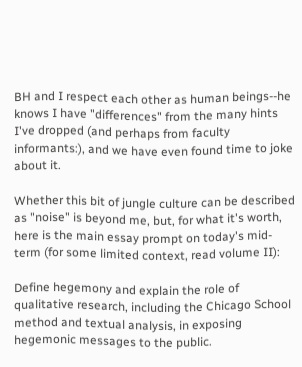BH and I respect each other as human beings--he knows I have "differences" from the many hints I've dropped (and perhaps from faculty informants:), and we have even found time to joke about it.

Whether this bit of jungle culture can be described as "noise" is beyond me, but, for what it's worth, here is the main essay prompt on today's mid-term (for some limited context, read volume II):

Define hegemony and explain the role of qualitative research, including the Chicago School method and textual analysis, in exposing hegemonic messages to the public.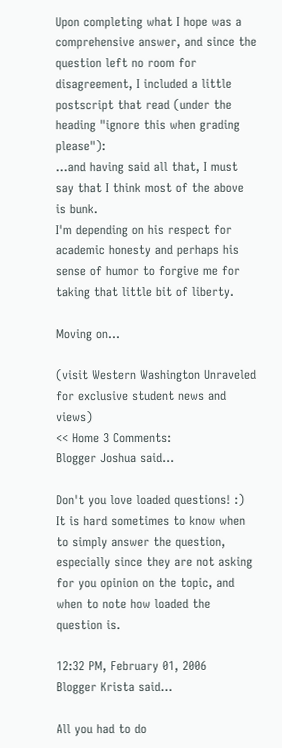Upon completing what I hope was a comprehensive answer, and since the question left no room for disagreement, I included a little postscript that read (under the heading "ignore this when grading please"):
...and having said all that, I must say that I think most of the above is bunk.
I'm depending on his respect for academic honesty and perhaps his sense of humor to forgive me for taking that little bit of liberty.

Moving on...

(visit Western Washington Unraveled for exclusive student news and views)
<< Home 3 Comments:
Blogger Joshua said...

Don't you love loaded questions! :)
It is hard sometimes to know when to simply answer the question, especially since they are not asking for you opinion on the topic, and when to note how loaded the question is.

12:32 PM, February 01, 2006
Blogger Krista said...

All you had to do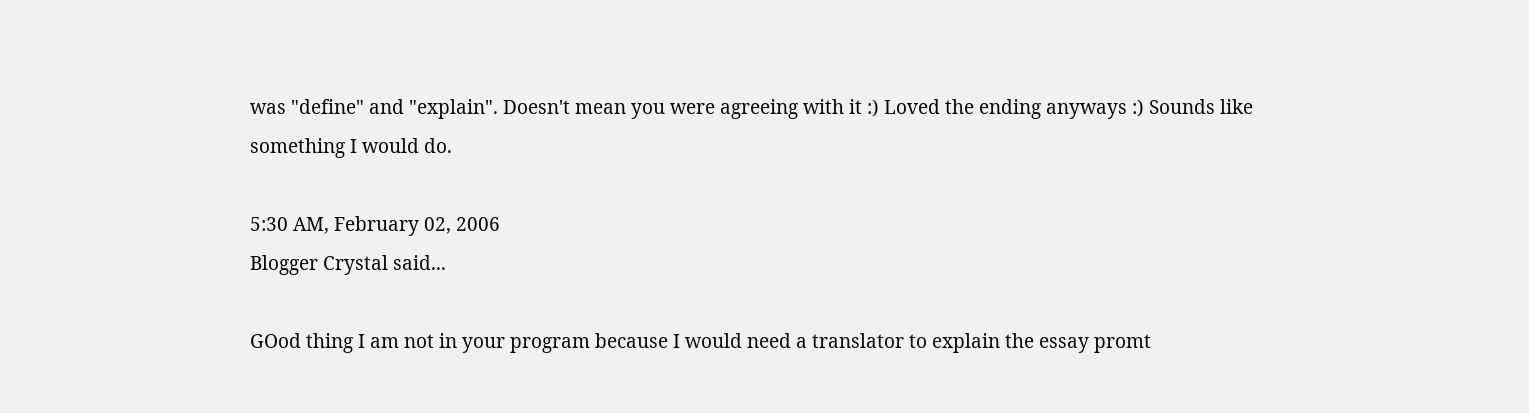was "define" and "explain". Doesn't mean you were agreeing with it :) Loved the ending anyways :) Sounds like something I would do.

5:30 AM, February 02, 2006
Blogger Crystal said...

GOod thing I am not in your program because I would need a translator to explain the essay promt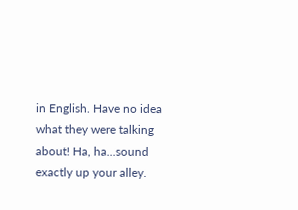in English. Have no idea what they were talking about! Ha, ha...sound exactly up your alley.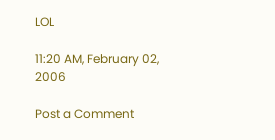LOL

11:20 AM, February 02, 2006

Post a Comment